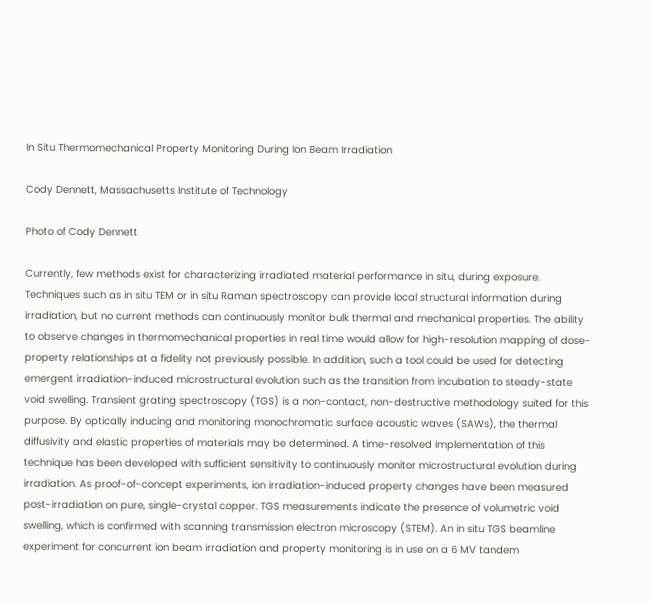In Situ Thermomechanical Property Monitoring During Ion Beam Irradiation

Cody Dennett, Massachusetts Institute of Technology

Photo of Cody Dennett

Currently, few methods exist for characterizing irradiated material performance in situ, during exposure. Techniques such as in situ TEM or in situ Raman spectroscopy can provide local structural information during irradiation, but no current methods can continuously monitor bulk thermal and mechanical properties. The ability to observe changes in thermomechanical properties in real time would allow for high-resolution mapping of dose-property relationships at a fidelity not previously possible. In addition, such a tool could be used for detecting emergent irradiation-induced microstructural evolution such as the transition from incubation to steady-state void swelling. Transient grating spectroscopy (TGS) is a non-contact, non-destructive methodology suited for this purpose. By optically inducing and monitoring monochromatic surface acoustic waves (SAWs), the thermal diffusivity and elastic properties of materials may be determined. A time-resolved implementation of this technique has been developed with sufficient sensitivity to continuously monitor microstructural evolution during irradiation. As proof-of-concept experiments, ion irradiation-induced property changes have been measured post-irradiation on pure, single-crystal copper. TGS measurements indicate the presence of volumetric void swelling, which is confirmed with scanning transmission electron microscopy (STEM). An in situ TGS beamline experiment for concurrent ion beam irradiation and property monitoring is in use on a 6 MV tandem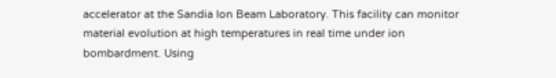accelerator at the Sandia Ion Beam Laboratory. This facility can monitor material evolution at high temperatures in real time under ion bombardment. Using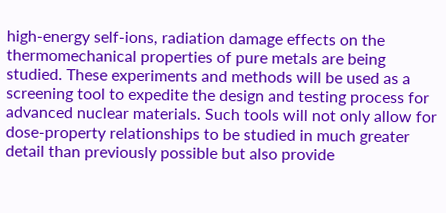high-energy self-ions, radiation damage effects on the thermomechanical properties of pure metals are being studied. These experiments and methods will be used as a screening tool to expedite the design and testing process for advanced nuclear materials. Such tools will not only allow for dose-property relationships to be studied in much greater detail than previously possible but also provide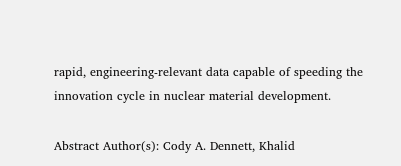rapid, engineering-relevant data capable of speeding the innovation cycle in nuclear material development.

Abstract Author(s): Cody A. Dennett, Khalid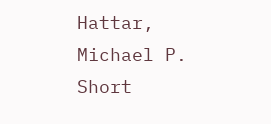Hattar, Michael P. Short